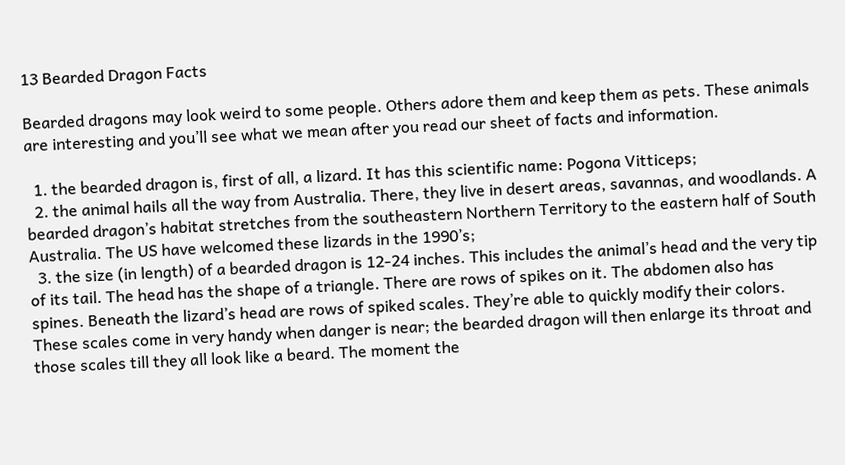13 Bearded Dragon Facts

Bearded dragons may look weird to some people. Others adore them and keep them as pets. These animals are interesting and you’ll see what we mean after you read our sheet of facts and information.

  1. the bearded dragon is, first of all, a lizard. It has this scientific name: Pogona Vitticeps;
  2. the animal hails all the way from Australia. There, they live in desert areas, savannas, and woodlands. A bearded dragon’s habitat stretches from the southeastern Northern Territory to the eastern half of South Australia. The US have welcomed these lizards in the 1990’s;
  3. the size (in length) of a bearded dragon is 12-24 inches. This includes the animal’s head and the very tip of its tail. The head has the shape of a triangle. There are rows of spikes on it. The abdomen also has spines. Beneath the lizard’s head are rows of spiked scales. They’re able to quickly modify their colors. These scales come in very handy when danger is near; the bearded dragon will then enlarge its throat and those scales till they all look like a beard. The moment the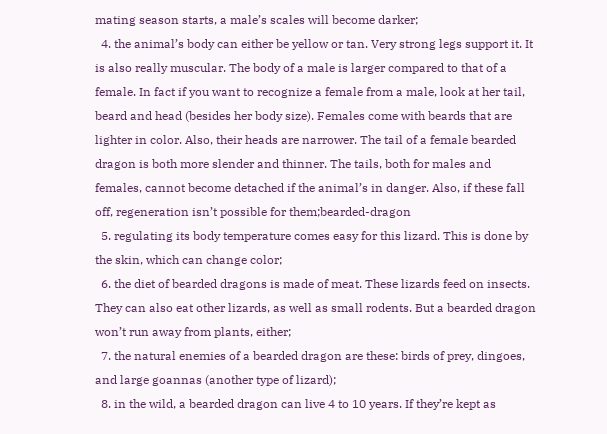mating season starts, a male’s scales will become darker;
  4. the animal’s body can either be yellow or tan. Very strong legs support it. It is also really muscular. The body of a male is larger compared to that of a female. In fact if you want to recognize a female from a male, look at her tail, beard and head (besides her body size). Females come with beards that are lighter in color. Also, their heads are narrower. The tail of a female bearded dragon is both more slender and thinner. The tails, both for males and females, cannot become detached if the animal’s in danger. Also, if these fall off, regeneration isn’t possible for them;bearded-dragon
  5. regulating its body temperature comes easy for this lizard. This is done by the skin, which can change color;
  6. the diet of bearded dragons is made of meat. These lizards feed on insects. They can also eat other lizards, as well as small rodents. But a bearded dragon won’t run away from plants, either;
  7. the natural enemies of a bearded dragon are these: birds of prey, dingoes, and large goannas (another type of lizard);
  8. in the wild, a bearded dragon can live 4 to 10 years. If they’re kept as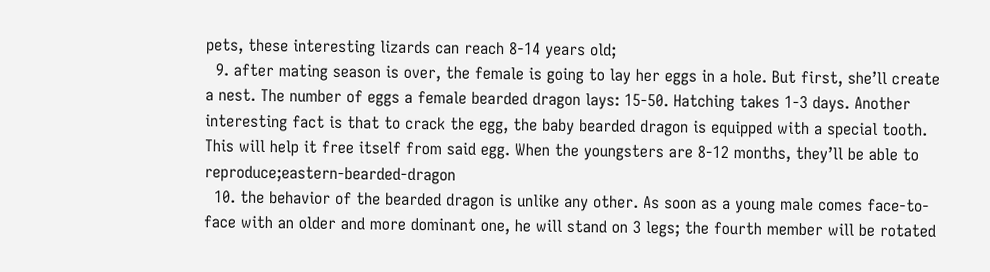pets, these interesting lizards can reach 8-14 years old;
  9. after mating season is over, the female is going to lay her eggs in a hole. But first, she’ll create a nest. The number of eggs a female bearded dragon lays: 15-50. Hatching takes 1-3 days. Another interesting fact is that to crack the egg, the baby bearded dragon is equipped with a special tooth. This will help it free itself from said egg. When the youngsters are 8-12 months, they’ll be able to reproduce;eastern-bearded-dragon
  10. the behavior of the bearded dragon is unlike any other. As soon as a young male comes face-to-face with an older and more dominant one, he will stand on 3 legs; the fourth member will be rotated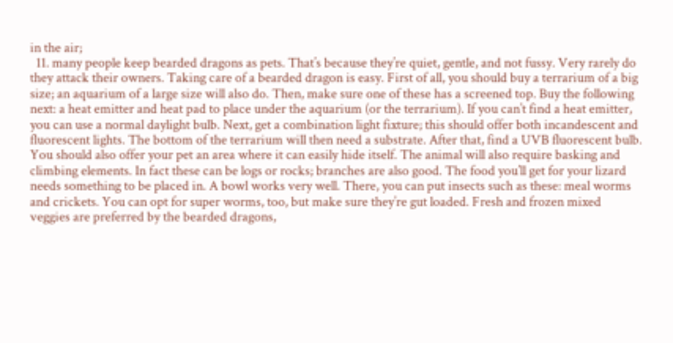in the air;
  11. many people keep bearded dragons as pets. That’s because they’re quiet, gentle, and not fussy. Very rarely do they attack their owners. Taking care of a bearded dragon is easy. First of all, you should buy a terrarium of a big size; an aquarium of a large size will also do. Then, make sure one of these has a screened top. Buy the following next: a heat emitter and heat pad to place under the aquarium (or the terrarium). If you can’t find a heat emitter, you can use a normal daylight bulb. Next, get a combination light fixture; this should offer both incandescent and fluorescent lights. The bottom of the terrarium will then need a substrate. After that, find a UVB fluorescent bulb. You should also offer your pet an area where it can easily hide itself. The animal will also require basking and climbing elements. In fact these can be logs or rocks; branches are also good. The food you’ll get for your lizard needs something to be placed in. A bowl works very well. There, you can put insects such as these: meal worms and crickets. You can opt for super worms, too, but make sure they’re gut loaded. Fresh and frozen mixed veggies are preferred by the bearded dragons,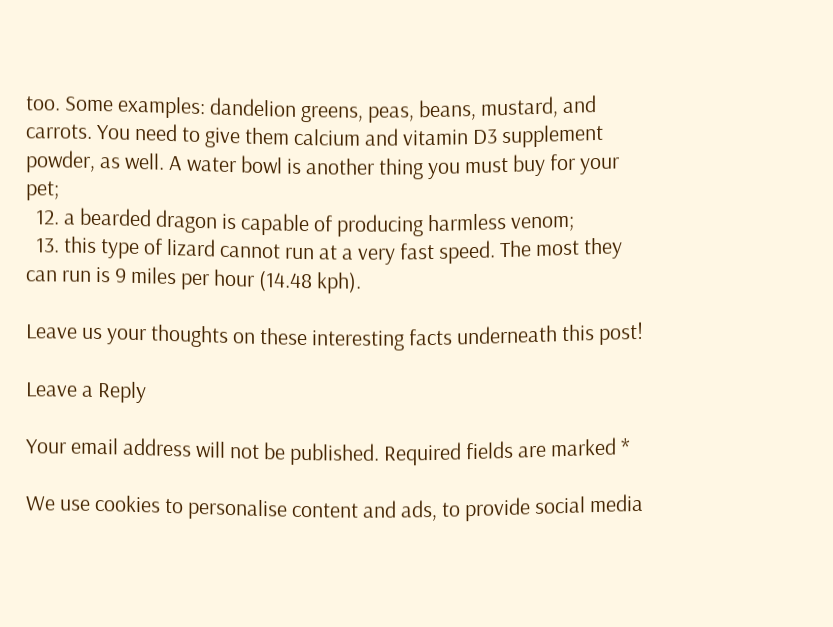too. Some examples: dandelion greens, peas, beans, mustard, and carrots. You need to give them calcium and vitamin D3 supplement powder, as well. A water bowl is another thing you must buy for your pet;
  12. a bearded dragon is capable of producing harmless venom;
  13. this type of lizard cannot run at a very fast speed. The most they can run is 9 miles per hour (14.48 kph).

Leave us your thoughts on these interesting facts underneath this post!

Leave a Reply

Your email address will not be published. Required fields are marked *

We use cookies to personalise content and ads, to provide social media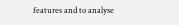features and to analyse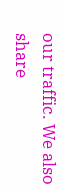our traffic. We also share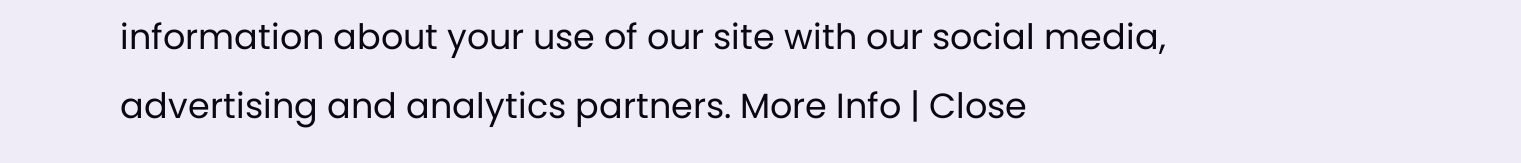information about your use of our site with our social media, advertising and analytics partners. More Info | Close